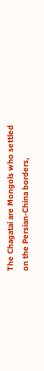The Chagatai are Mongols who settled on the Persian-China borders,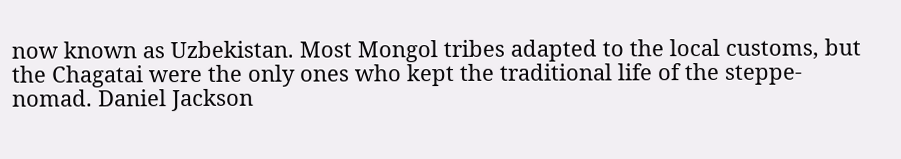now known as Uzbekistan. Most Mongol tribes adapted to the local customs, but the Chagatai were the only ones who kept the traditional life of the steppe-nomad. Daniel Jackson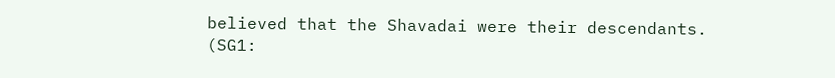believed that the Shavadai were their descendants. (SG1: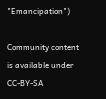"Emancipation")

Community content is available under CC-BY-SA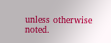unless otherwise noted.